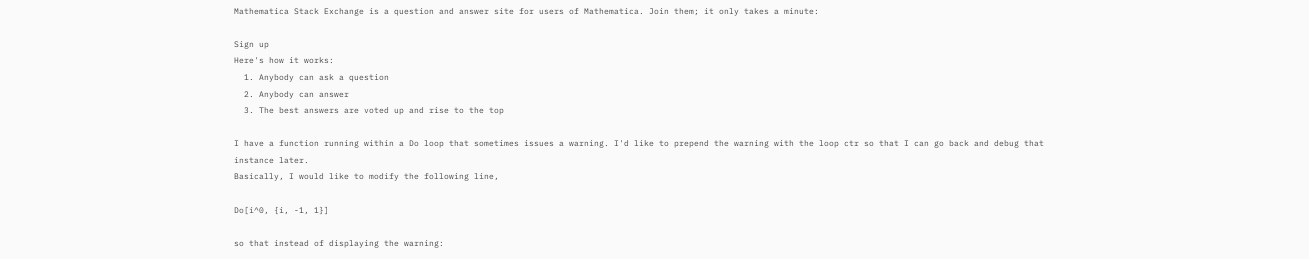Mathematica Stack Exchange is a question and answer site for users of Mathematica. Join them; it only takes a minute:

Sign up
Here's how it works:
  1. Anybody can ask a question
  2. Anybody can answer
  3. The best answers are voted up and rise to the top

I have a function running within a Do loop that sometimes issues a warning. I'd like to prepend the warning with the loop ctr so that I can go back and debug that instance later.
Basically, I would like to modify the following line,

Do[i^0, {i, -1, 1}]

so that instead of displaying the warning: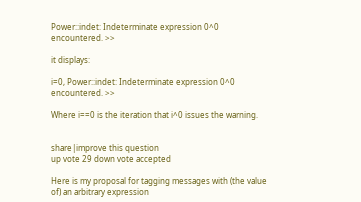Power::indet: Indeterminate expression 0^0 encountered. >>

it displays:

i=0, Power::indet: Indeterminate expression 0^0 encountered. >>

Where i==0 is the iteration that i^0 issues the warning.


share|improve this question
up vote 29 down vote accepted

Here is my proposal for tagging messages with (the value of) an arbitrary expression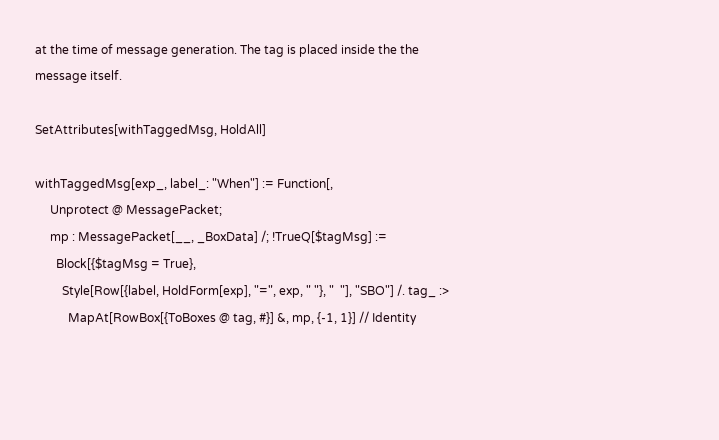at the time of message generation. The tag is placed inside the the message itself.

SetAttributes[withTaggedMsg, HoldAll]

withTaggedMsg[exp_, label_: "When"] := Function[,
     Unprotect @ MessagePacket;
     mp : MessagePacket[__, _BoxData] /; !TrueQ[$tagMsg] :=
       Block[{$tagMsg = True},
         Style[Row[{label, HoldForm[exp], "=", exp, " "}, "  "], "SBO"] /. tag_ :>
           MapAt[RowBox[{ToBoxes @ tag, #}] &, mp, {-1, 1}] // Identity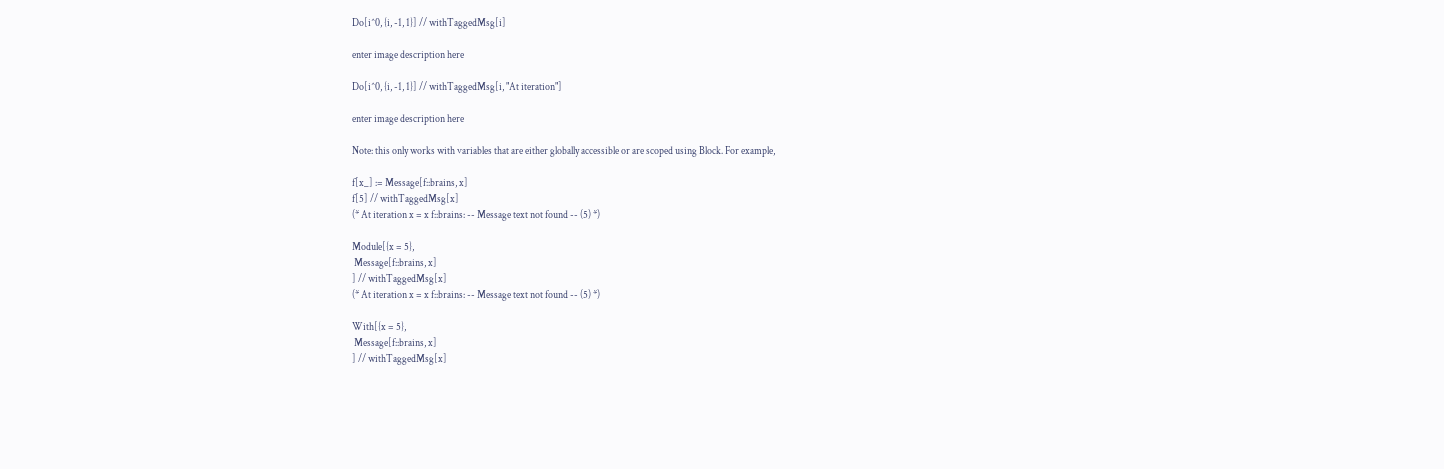Do[i^0, {i, -1, 1}] // withTaggedMsg[i]

enter image description here

Do[i^0, {i, -1, 1}] // withTaggedMsg[i, "At iteration"]

enter image description here

Note: this only works with variables that are either globally accessible or are scoped using Block. For example,

f[x_] := Message[f::brains, x]
f[5] // withTaggedMsg[x]
(* At iteration x = x f::brains: -- Message text not found -- (5) *)

Module[{x = 5},
 Message[f::brains, x]
] // withTaggedMsg[x]
(* At iteration x = x f::brains: -- Message text not found -- (5) *)

With[{x = 5},
 Message[f::brains, x]
] // withTaggedMsg[x]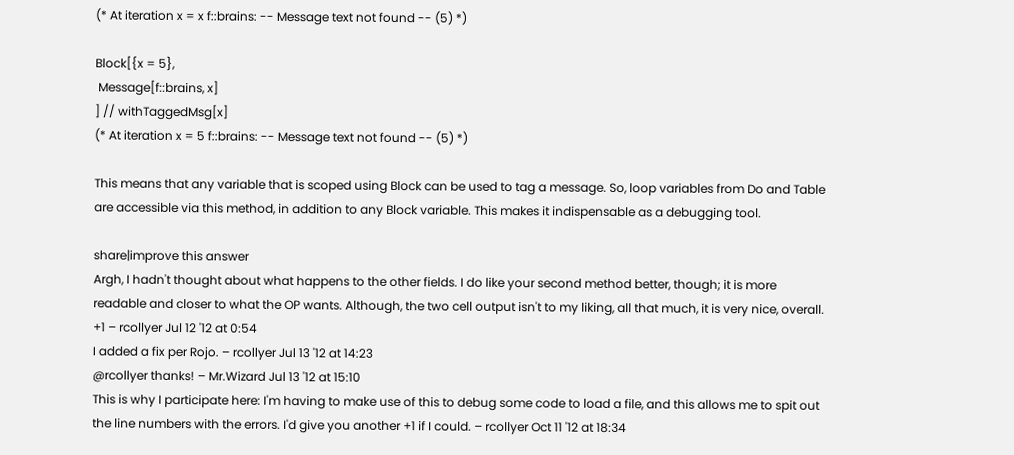(* At iteration x = x f::brains: -- Message text not found -- (5) *)

Block[{x = 5},
 Message[f::brains, x]
] // withTaggedMsg[x]
(* At iteration x = 5 f::brains: -- Message text not found -- (5) *)

This means that any variable that is scoped using Block can be used to tag a message. So, loop variables from Do and Table are accessible via this method, in addition to any Block variable. This makes it indispensable as a debugging tool.

share|improve this answer
Argh, I hadn't thought about what happens to the other fields. I do like your second method better, though; it is more readable and closer to what the OP wants. Although, the two cell output isn't to my liking, all that much, it is very nice, overall. +1 – rcollyer Jul 12 '12 at 0:54
I added a fix per Rojo. – rcollyer Jul 13 '12 at 14:23
@rcollyer thanks! – Mr.Wizard Jul 13 '12 at 15:10
This is why I participate here: I'm having to make use of this to debug some code to load a file, and this allows me to spit out the line numbers with the errors. I'd give you another +1 if I could. – rcollyer Oct 11 '12 at 18:34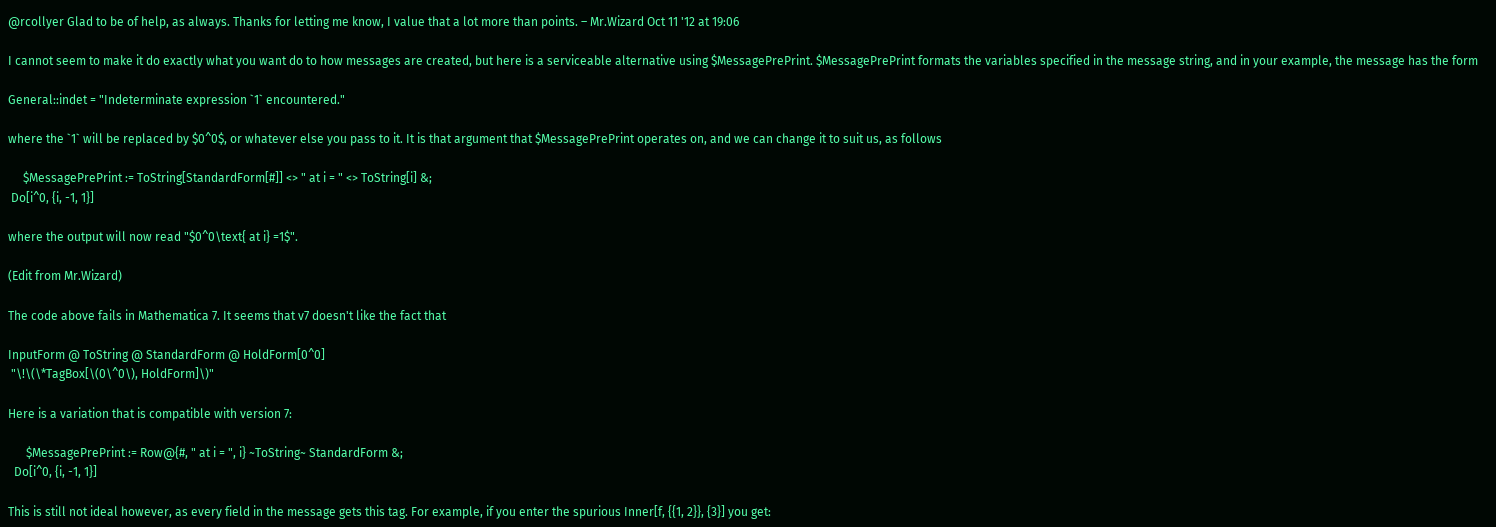@rcollyer Glad to be of help, as always. Thanks for letting me know, I value that a lot more than points. – Mr.Wizard Oct 11 '12 at 19:06

I cannot seem to make it do exactly what you want do to how messages are created, but here is a serviceable alternative using $MessagePrePrint. $MessagePrePrint formats the variables specified in the message string, and in your example, the message has the form

General::indet = "Indeterminate expression `1` encountered."

where the `1` will be replaced by $0^0$, or whatever else you pass to it. It is that argument that $MessagePrePrint operates on, and we can change it to suit us, as follows

     $MessagePrePrint := ToString[StandardForm[#]] <> " at i = " <> ToString[i] &;
 Do[i^0, {i, -1, 1}]

where the output will now read "$0^0\text{ at i} =1$".

(Edit from Mr.Wizard)

The code above fails in Mathematica 7. It seems that v7 doesn't like the fact that

InputForm @ ToString @ StandardForm @ HoldForm[0^0]
 "\!\(\*TagBox[\(0\^0\), HoldForm]\)"

Here is a variation that is compatible with version 7:

      $MessagePrePrint := Row@{#, " at i = ", i} ~ToString~ StandardForm &;
  Do[i^0, {i, -1, 1}]

This is still not ideal however, as every field in the message gets this tag. For example, if you enter the spurious Inner[f, {{1, 2}}, {3}] you get: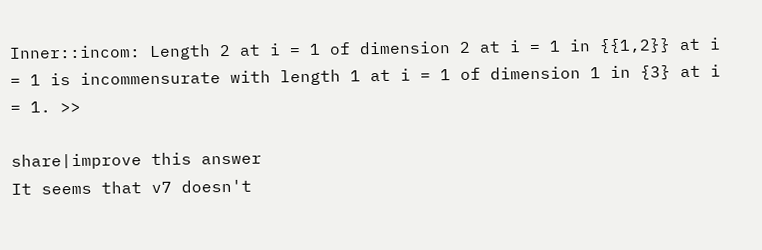Inner::incom: Length 2 at i = 1 of dimension 2 at i = 1 in {{1,2}} at i = 1 is incommensurate with length 1 at i = 1 of dimension 1 in {3} at i = 1. >>

share|improve this answer
It seems that v7 doesn't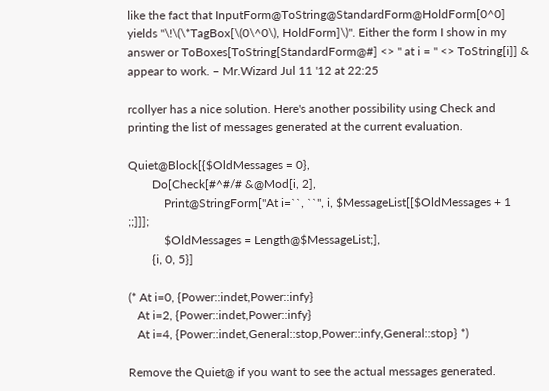like the fact that InputForm@ToString@StandardForm@HoldForm[0^0] yields "\!\(\*TagBox[\(0\^0\), HoldForm]\)". Either the form I show in my answer or ToBoxes[ToString[StandardForm@#] <> " at i = " <> ToString[i]] & appear to work. – Mr.Wizard Jul 11 '12 at 22:25

rcollyer has a nice solution. Here's another possibility using Check and printing the list of messages generated at the current evaluation.

Quiet@Block[{$OldMessages = 0},
        Do[Check[#^#/# &@Mod[i, 2],
            Print@StringForm["At i=``, ``", i, $MessageList[[$OldMessages + 1 ;;]]];
            $OldMessages = Length@$MessageList;],
        {i, 0, 5}]

(* At i=0, {Power::indet,Power::infy}
   At i=2, {Power::indet,Power::infy}
   At i=4, {Power::indet,General::stop,Power::infy,General::stop} *)

Remove the Quiet@ if you want to see the actual messages generated.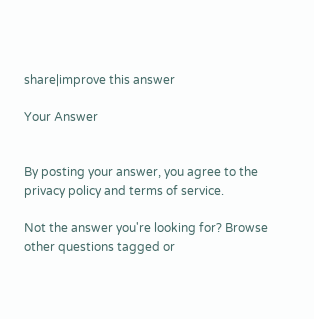share|improve this answer

Your Answer


By posting your answer, you agree to the privacy policy and terms of service.

Not the answer you're looking for? Browse other questions tagged or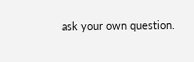ask your own question.